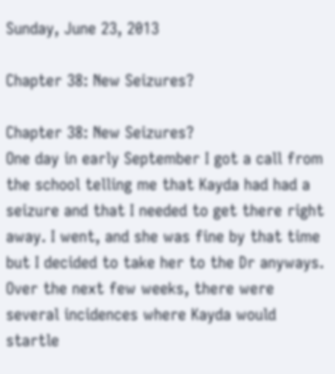Sunday, June 23, 2013

Chapter 38: New Seizures?

Chapter 38: New Seizures?
One day in early September I got a call from the school telling me that Kayda had had a seizure and that I needed to get there right away. I went, and she was fine by that time but I decided to take her to the Dr anyways. Over the next few weeks, there were several incidences where Kayda would startle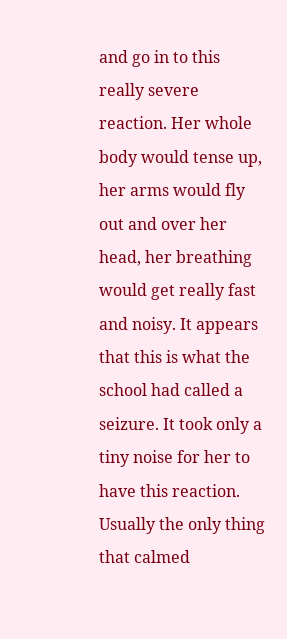and go in to this really severe reaction. Her whole body would tense up, her arms would fly out and over her head, her breathing would get really fast and noisy. It appears that this is what the school had called a seizure. It took only a tiny noise for her to have this reaction. Usually the only thing that calmed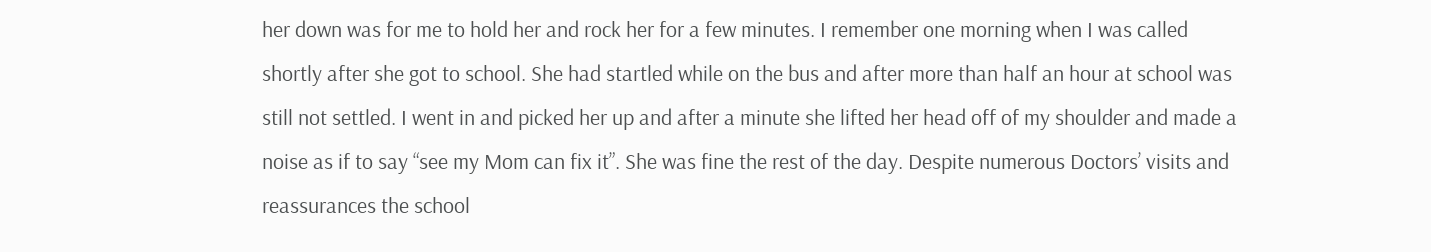her down was for me to hold her and rock her for a few minutes. I remember one morning when I was called shortly after she got to school. She had startled while on the bus and after more than half an hour at school was still not settled. I went in and picked her up and after a minute she lifted her head off of my shoulder and made a noise as if to say “see my Mom can fix it”. She was fine the rest of the day. Despite numerous Doctors’ visits and reassurances the school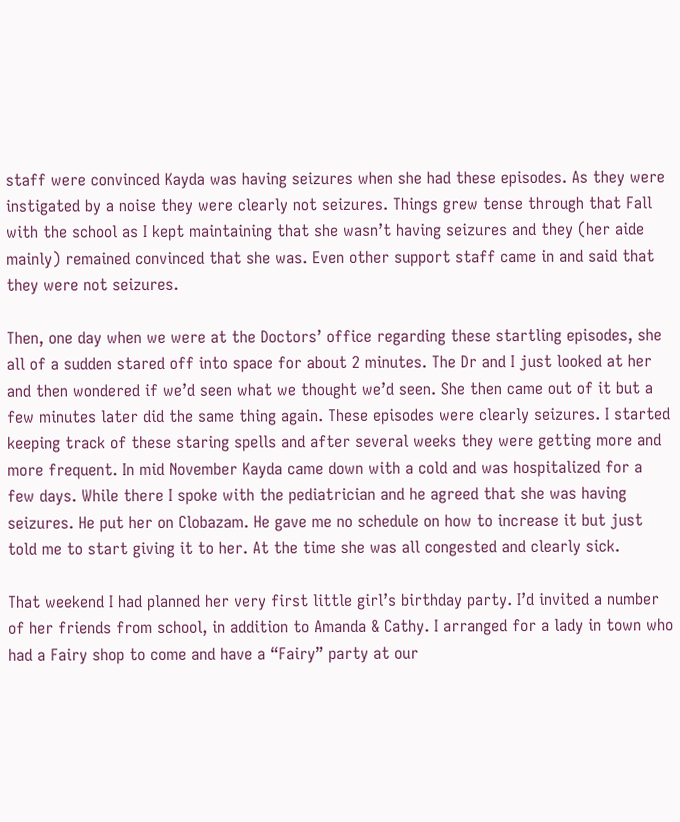staff were convinced Kayda was having seizures when she had these episodes. As they were instigated by a noise they were clearly not seizures. Things grew tense through that Fall with the school as I kept maintaining that she wasn’t having seizures and they (her aide mainly) remained convinced that she was. Even other support staff came in and said that they were not seizures.

Then, one day when we were at the Doctors’ office regarding these startling episodes, she all of a sudden stared off into space for about 2 minutes. The Dr and I just looked at her and then wondered if we’d seen what we thought we’d seen. She then came out of it but a few minutes later did the same thing again. These episodes were clearly seizures. I started keeping track of these staring spells and after several weeks they were getting more and more frequent. In mid November Kayda came down with a cold and was hospitalized for a few days. While there I spoke with the pediatrician and he agreed that she was having seizures. He put her on Clobazam. He gave me no schedule on how to increase it but just told me to start giving it to her. At the time she was all congested and clearly sick.

That weekend I had planned her very first little girl’s birthday party. I’d invited a number of her friends from school, in addition to Amanda & Cathy. I arranged for a lady in town who had a Fairy shop to come and have a “Fairy” party at our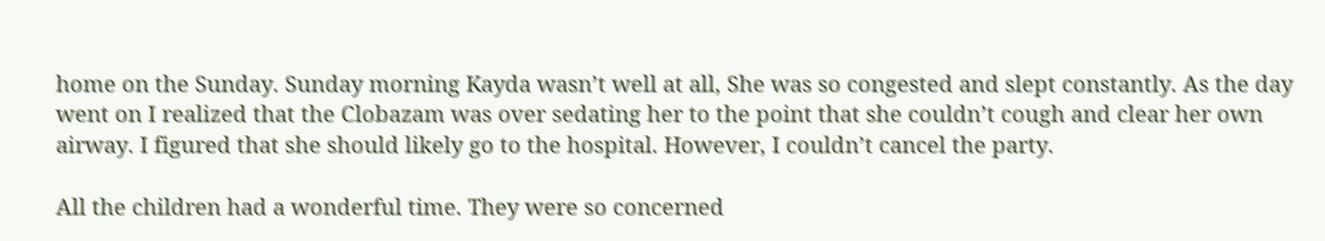home on the Sunday. Sunday morning Kayda wasn’t well at all, She was so congested and slept constantly. As the day went on I realized that the Clobazam was over sedating her to the point that she couldn’t cough and clear her own airway. I figured that she should likely go to the hospital. However, I couldn’t cancel the party.

All the children had a wonderful time. They were so concerned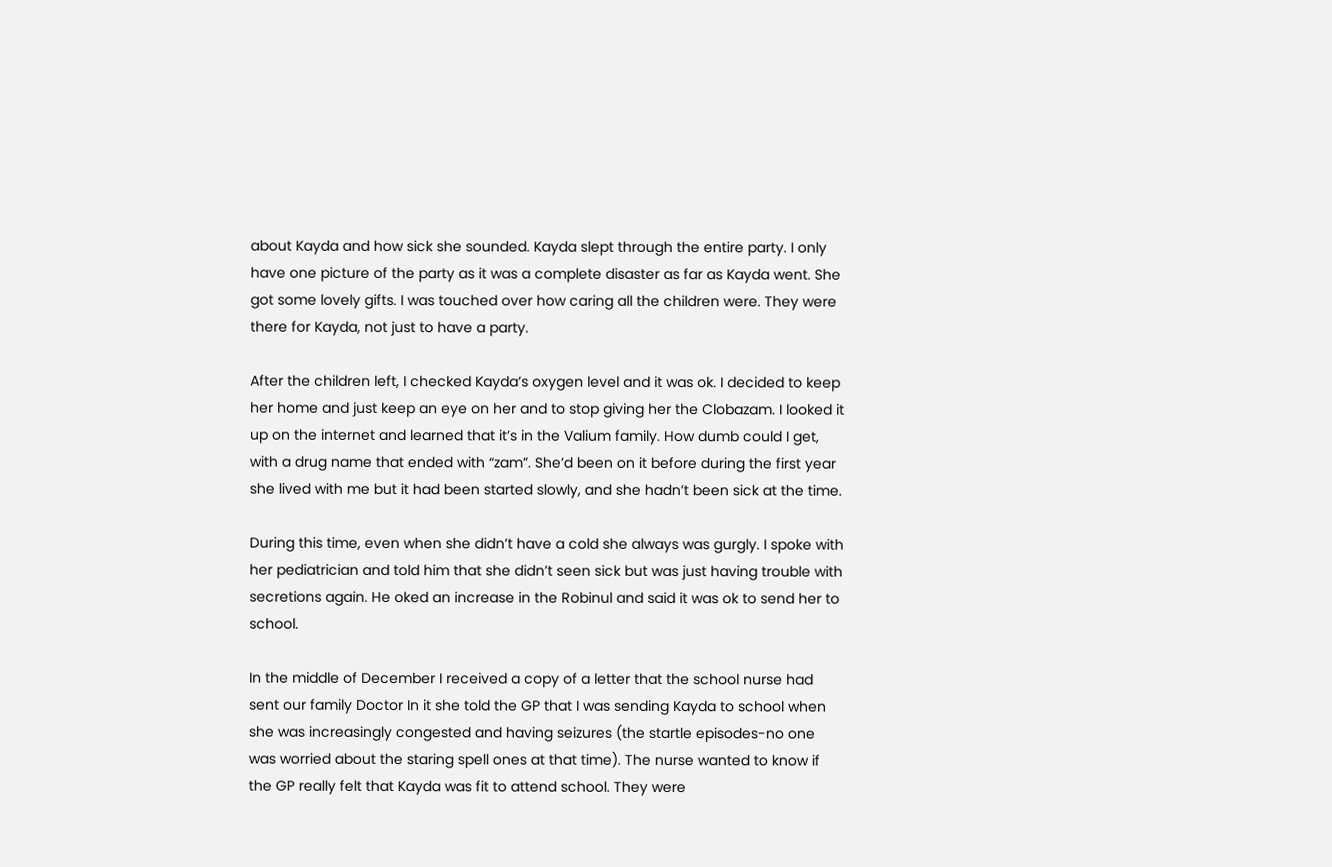about Kayda and how sick she sounded. Kayda slept through the entire party. I only have one picture of the party as it was a complete disaster as far as Kayda went. She got some lovely gifts. I was touched over how caring all the children were. They were there for Kayda, not just to have a party.

After the children left, I checked Kayda’s oxygen level and it was ok. I decided to keep her home and just keep an eye on her and to stop giving her the Clobazam. I looked it up on the internet and learned that it’s in the Valium family. How dumb could I get, with a drug name that ended with “zam”. She’d been on it before during the first year she lived with me but it had been started slowly, and she hadn’t been sick at the time.

During this time, even when she didn’t have a cold she always was gurgly. I spoke with her pediatrician and told him that she didn’t seen sick but was just having trouble with secretions again. He oked an increase in the Robinul and said it was ok to send her to school.

In the middle of December I received a copy of a letter that the school nurse had sent our family Doctor In it she told the GP that I was sending Kayda to school when she was increasingly congested and having seizures (the startle episodes-no one was worried about the staring spell ones at that time). The nurse wanted to know if the GP really felt that Kayda was fit to attend school. They were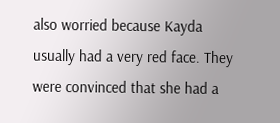also worried because Kayda usually had a very red face. They were convinced that she had a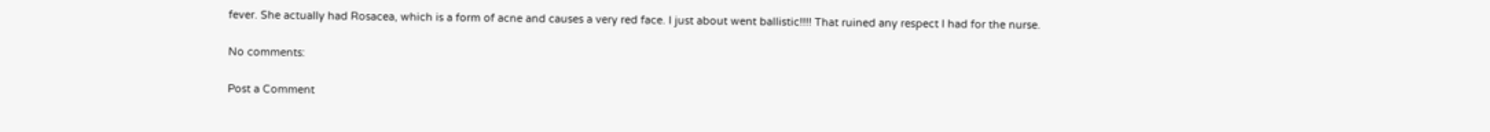fever. She actually had Rosacea, which is a form of acne and causes a very red face. I just about went ballistic!!!! That ruined any respect I had for the nurse.

No comments:

Post a Comment